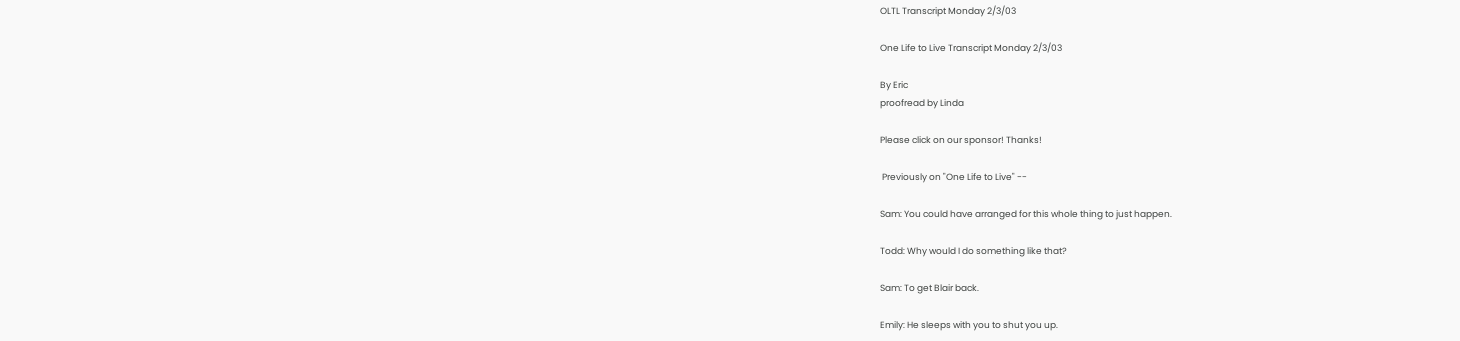OLTL Transcript Monday 2/3/03

One Life to Live Transcript Monday 2/3/03

By Eric
proofread by Linda

Please click on our sponsor! Thanks!

 Previously on "One Life to Live" --

Sam: You could have arranged for this whole thing to just happen.

Todd: Why would I do something like that?

Sam: To get Blair back.

Emily: He sleeps with you to shut you up.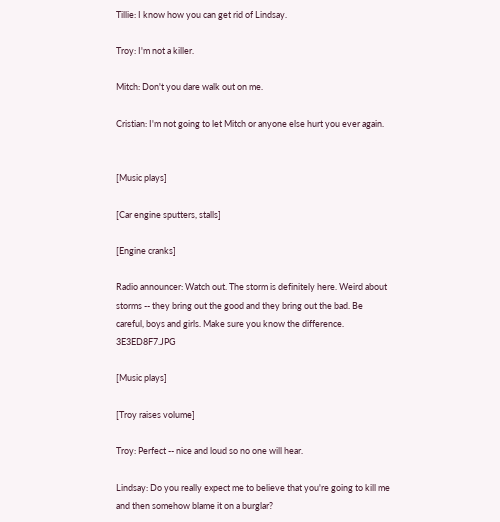Tillie: I know how you can get rid of Lindsay.

Troy: I'm not a killer.

Mitch: Don't you dare walk out on me.

Cristian: I'm not going to let Mitch or anyone else hurt you ever again.


[Music plays]

[Car engine sputters, stalls]

[Engine cranks]

Radio announcer: Watch out. The storm is definitely here. Weird about storms -- they bring out the good and they bring out the bad. Be careful, boys and girls. Make sure you know the difference. 3E3ED8F7.JPG

[Music plays]

[Troy raises volume]

Troy: Perfect -- nice and loud so no one will hear.

Lindsay: Do you really expect me to believe that you're going to kill me and then somehow blame it on a burglar?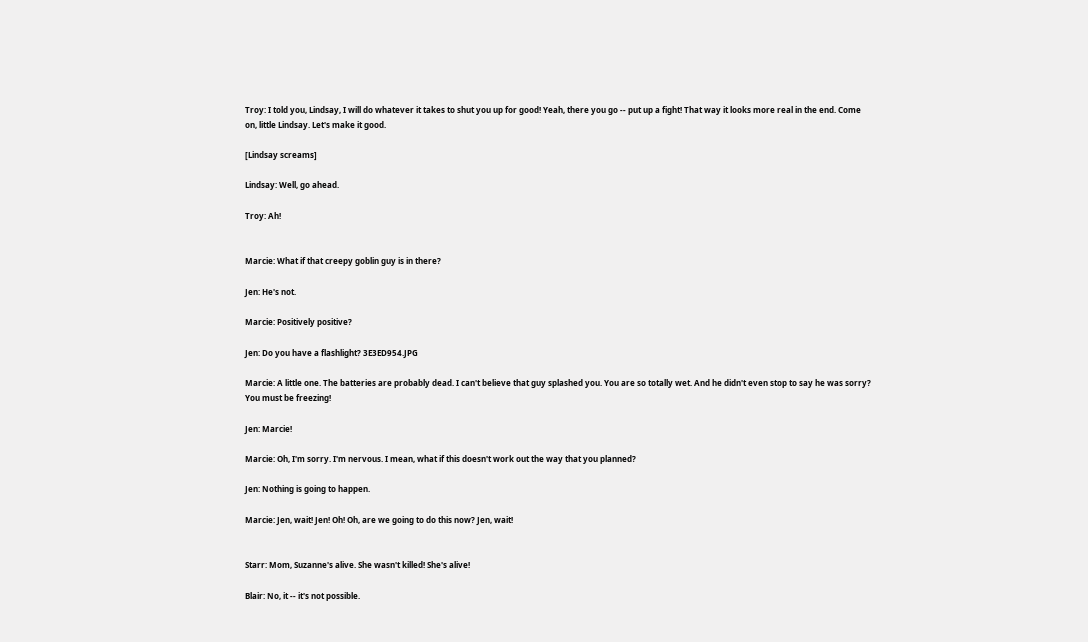Troy: I told you, Lindsay, I will do whatever it takes to shut you up for good! Yeah, there you go -- put up a fight! That way it looks more real in the end. Come on, little Lindsay. Let's make it good.

[Lindsay screams]

Lindsay: Well, go ahead.

Troy: Ah!


Marcie: What if that creepy goblin guy is in there?

Jen: He's not.

Marcie: Positively positive?

Jen: Do you have a flashlight? 3E3ED954.JPG

Marcie: A little one. The batteries are probably dead. I can't believe that guy splashed you. You are so totally wet. And he didn't even stop to say he was sorry? You must be freezing!

Jen: Marcie!

Marcie: Oh, I'm sorry. I'm nervous. I mean, what if this doesn't work out the way that you planned?

Jen: Nothing is going to happen.

Marcie: Jen, wait! Jen! Oh! Oh, are we going to do this now? Jen, wait!


Starr: Mom, Suzanne's alive. She wasn't killed! She's alive!

Blair: No, it -- it's not possible.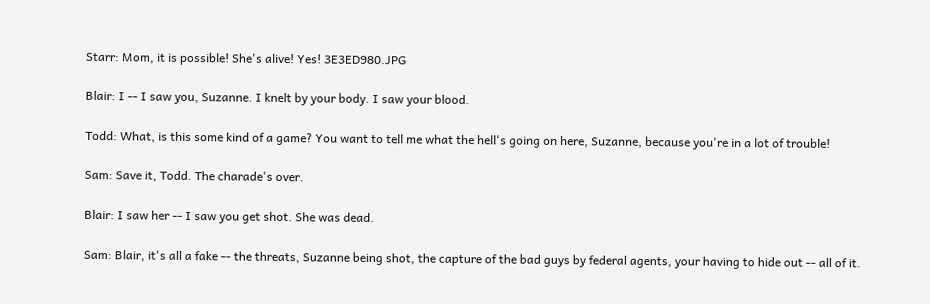Starr: Mom, it is possible! She's alive! Yes! 3E3ED980.JPG

Blair: I -- I saw you, Suzanne. I knelt by your body. I saw your blood.

Todd: What, is this some kind of a game? You want to tell me what the hell's going on here, Suzanne, because you're in a lot of trouble!

Sam: Save it, Todd. The charade's over.

Blair: I saw her -- I saw you get shot. She was dead.

Sam: Blair, it's all a fake -- the threats, Suzanne being shot, the capture of the bad guys by federal agents, your having to hide out -- all of it.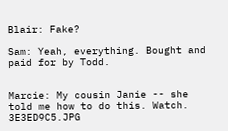Blair: Fake?

Sam: Yeah, everything. Bought and paid for by Todd.


Marcie: My cousin Janie -- she told me how to do this. Watch. 3E3ED9C5.JPG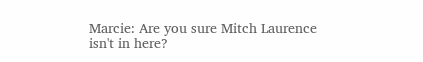Marcie: Are you sure Mitch Laurence isn't in here?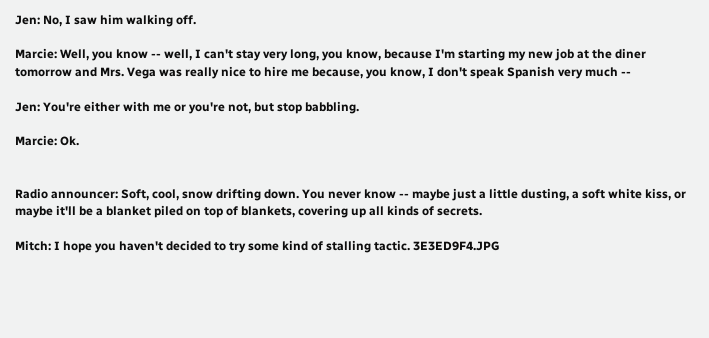Jen: No, I saw him walking off.

Marcie: Well, you know -- well, I can't stay very long, you know, because I'm starting my new job at the diner tomorrow and Mrs. Vega was really nice to hire me because, you know, I don't speak Spanish very much --

Jen: You're either with me or you're not, but stop babbling.

Marcie: Ok.


Radio announcer: Soft, cool, snow drifting down. You never know -- maybe just a little dusting, a soft white kiss, or maybe it'll be a blanket piled on top of blankets, covering up all kinds of secrets.

Mitch: I hope you haven't decided to try some kind of stalling tactic. 3E3ED9F4.JPG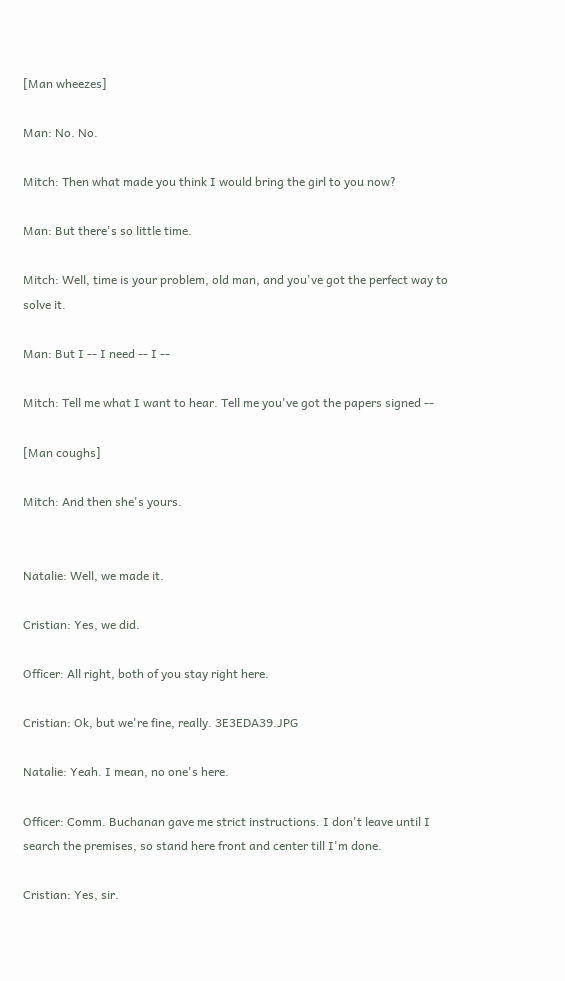[Man wheezes]

Man: No. No.

Mitch: Then what made you think I would bring the girl to you now?

Man: But there's so little time.

Mitch: Well, time is your problem, old man, and you've got the perfect way to solve it.

Man: But I -- I need -- I --

Mitch: Tell me what I want to hear. Tell me you've got the papers signed --

[Man coughs]

Mitch: And then she's yours.


Natalie: Well, we made it.

Cristian: Yes, we did.

Officer: All right, both of you stay right here.

Cristian: Ok, but we're fine, really. 3E3EDA39.JPG

Natalie: Yeah. I mean, no one's here.

Officer: Comm. Buchanan gave me strict instructions. I don't leave until I search the premises, so stand here front and center till I'm done.

Cristian: Yes, sir.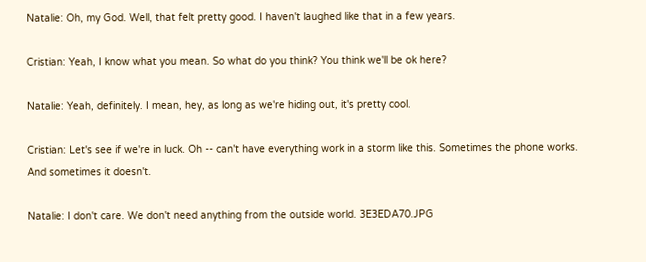Natalie: Oh, my God. Well, that felt pretty good. I haven't laughed like that in a few years.

Cristian: Yeah, I know what you mean. So what do you think? You think we'll be ok here?

Natalie: Yeah, definitely. I mean, hey, as long as we're hiding out, it's pretty cool.

Cristian: Let's see if we're in luck. Oh -- can't have everything work in a storm like this. Sometimes the phone works. And sometimes it doesn't.

Natalie: I don't care. We don't need anything from the outside world. 3E3EDA70.JPG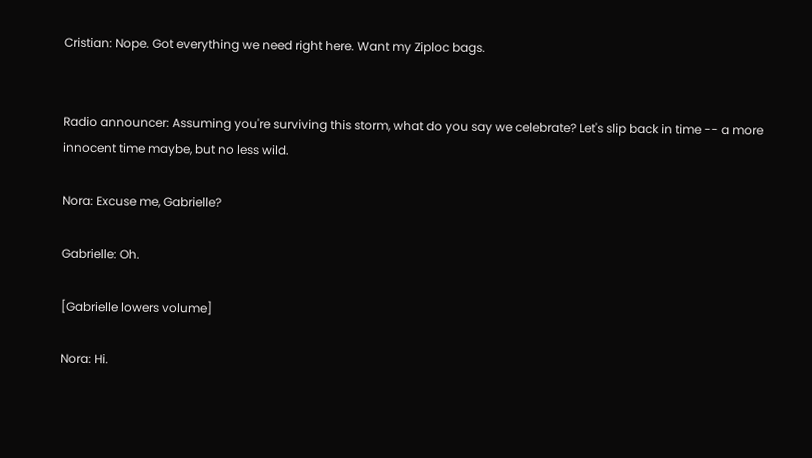Cristian: Nope. Got everything we need right here. Want my Ziploc bags.


Radio announcer: Assuming you're surviving this storm, what do you say we celebrate? Let's slip back in time -- a more innocent time maybe, but no less wild.

Nora: Excuse me, Gabrielle?

Gabrielle: Oh.

[Gabrielle lowers volume]

Nora: Hi.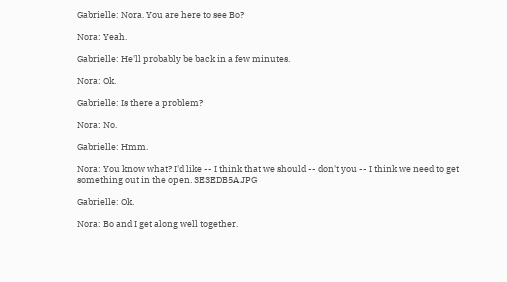Gabrielle: Nora. You are here to see Bo?

Nora: Yeah.

Gabrielle: He'll probably be back in a few minutes.

Nora: Ok.

Gabrielle: Is there a problem?

Nora: No.

Gabrielle: Hmm.

Nora: You know what? I'd like -- I think that we should -- don't you -- I think we need to get something out in the open. 3E3EDB5A.JPG

Gabrielle: Ok.

Nora: Bo and I get along well together.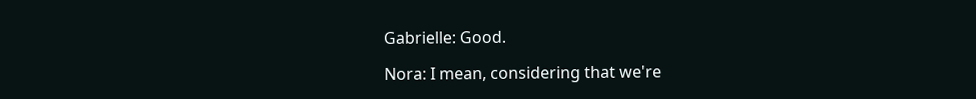Gabrielle: Good.

Nora: I mean, considering that we're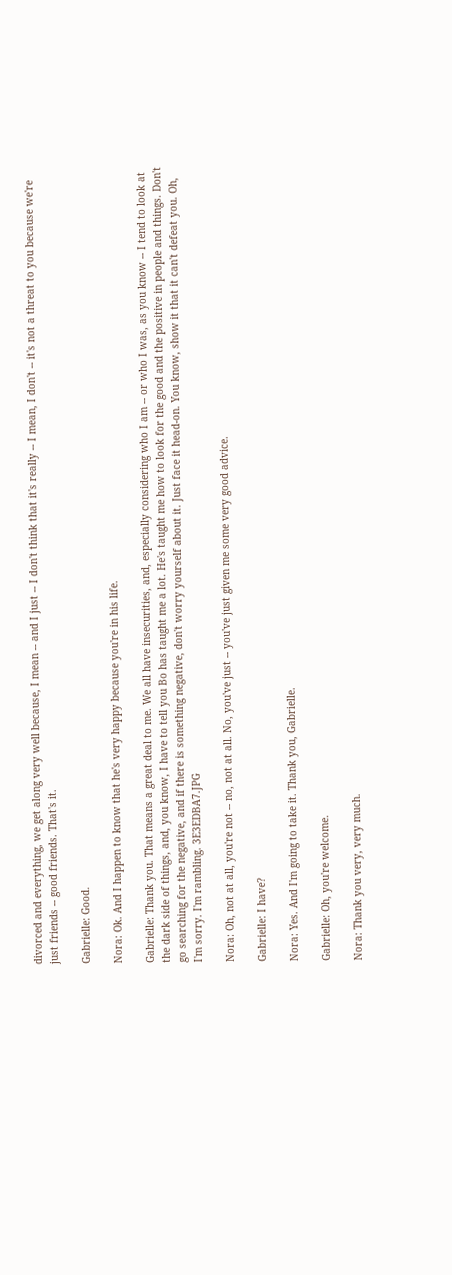divorced and everything, we get along very well because, I mean -- and I just -- I don't think that it's really -- I mean, I don't -- it's not a threat to you because we're just friends -- good friends. That's it.

Gabrielle: Good.

Nora: Ok. And I happen to know that he's very happy because you're in his life.

Gabrielle: Thank you. That means a great deal to me. We all have insecurities, and, especially considering who I am -- or who I was, as you know -- I tend to look at the dark side of things, and, you know, I have to tell you Bo has taught me a lot. He's taught me how to look for the good and the positive in people and things. Don't go searching for the negative, and if there is something negative, don't worry yourself about it. Just face it head-on. You know, show it that it can't defeat you. Oh, I'm sorry. I'm rambling. 3E3EDBA7.JPG

Nora: Oh, not at all, you're not -- no, not at all. No, you've just -- you've just given me some very good advice.

Gabrielle: I have?

Nora: Yes. And I'm going to take it. Thank you, Gabrielle.

Gabrielle: Oh, you're welcome.

Nora: Thank you very, very much.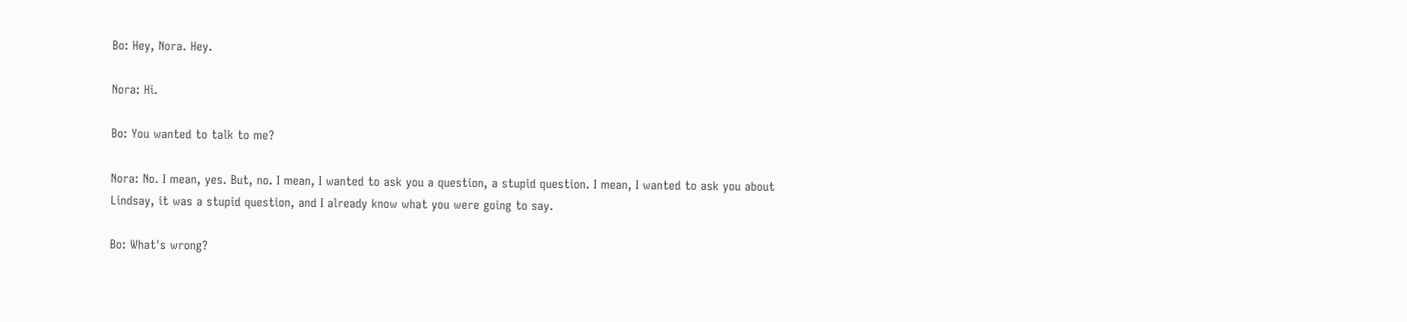Bo: Hey, Nora. Hey.

Nora: Hi.

Bo: You wanted to talk to me?

Nora: No. I mean, yes. But, no. I mean, I wanted to ask you a question, a stupid question. I mean, I wanted to ask you about Lindsay, it was a stupid question, and I already know what you were going to say.

Bo: What's wrong?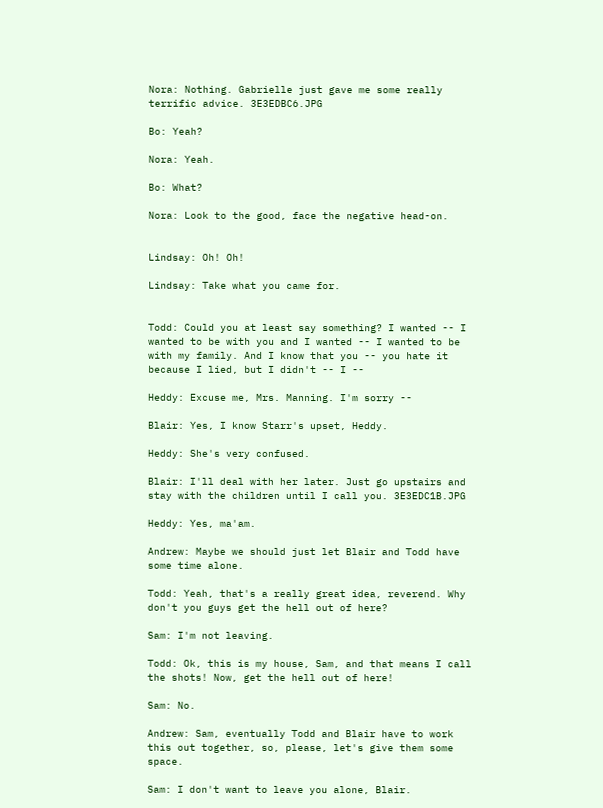Nora: Nothing. Gabrielle just gave me some really terrific advice. 3E3EDBC6.JPG

Bo: Yeah?

Nora: Yeah.

Bo: What?

Nora: Look to the good, face the negative head-on.


Lindsay: Oh! Oh!

Lindsay: Take what you came for.


Todd: Could you at least say something? I wanted -- I wanted to be with you and I wanted -- I wanted to be with my family. And I know that you -- you hate it because I lied, but I didn't -- I --

Heddy: Excuse me, Mrs. Manning. I'm sorry --

Blair: Yes, I know Starr's upset, Heddy.

Heddy: She's very confused.

Blair: I'll deal with her later. Just go upstairs and stay with the children until I call you. 3E3EDC1B.JPG

Heddy: Yes, ma'am.

Andrew: Maybe we should just let Blair and Todd have some time alone.

Todd: Yeah, that's a really great idea, reverend. Why don't you guys get the hell out of here?

Sam: I'm not leaving.

Todd: Ok, this is my house, Sam, and that means I call the shots! Now, get the hell out of here!

Sam: No.

Andrew: Sam, eventually Todd and Blair have to work this out together, so, please, let's give them some space.

Sam: I don't want to leave you alone, Blair.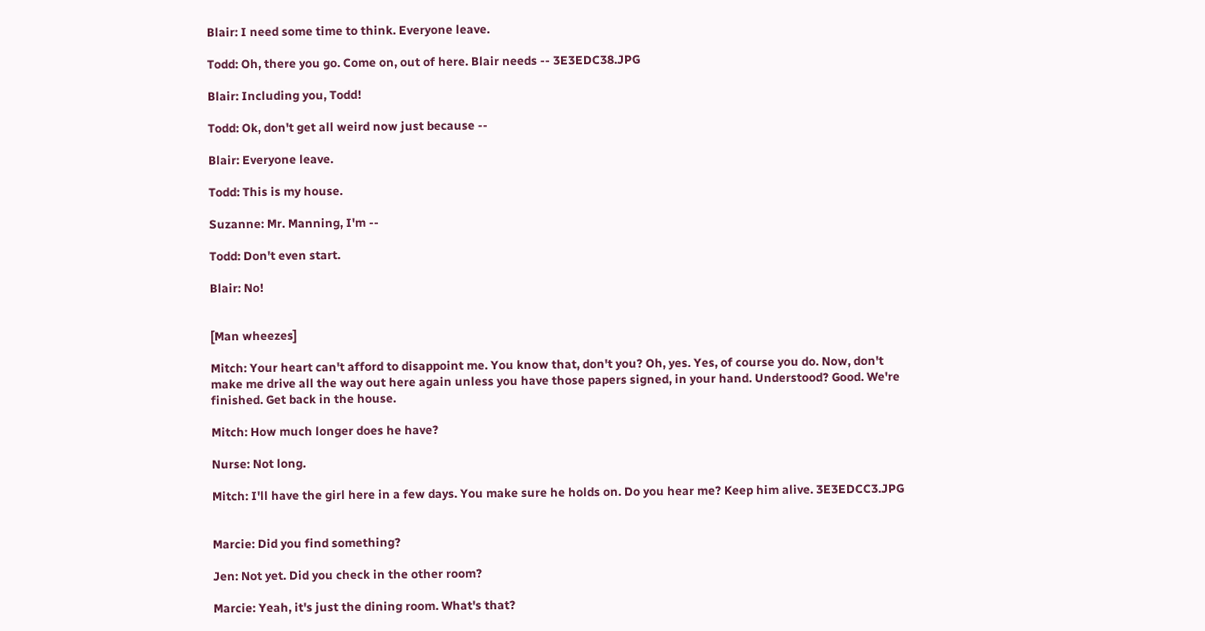Blair: I need some time to think. Everyone leave.

Todd: Oh, there you go. Come on, out of here. Blair needs -- 3E3EDC38.JPG

Blair: Including you, Todd!

Todd: Ok, don't get all weird now just because --

Blair: Everyone leave.

Todd: This is my house.

Suzanne: Mr. Manning, I'm --

Todd: Don't even start.

Blair: No!


[Man wheezes]

Mitch: Your heart can't afford to disappoint me. You know that, don't you? Oh, yes. Yes, of course you do. Now, don't make me drive all the way out here again unless you have those papers signed, in your hand. Understood? Good. We're finished. Get back in the house.

Mitch: How much longer does he have?

Nurse: Not long.

Mitch: I'll have the girl here in a few days. You make sure he holds on. Do you hear me? Keep him alive. 3E3EDCC3.JPG


Marcie: Did you find something?

Jen: Not yet. Did you check in the other room?

Marcie: Yeah, it's just the dining room. What's that?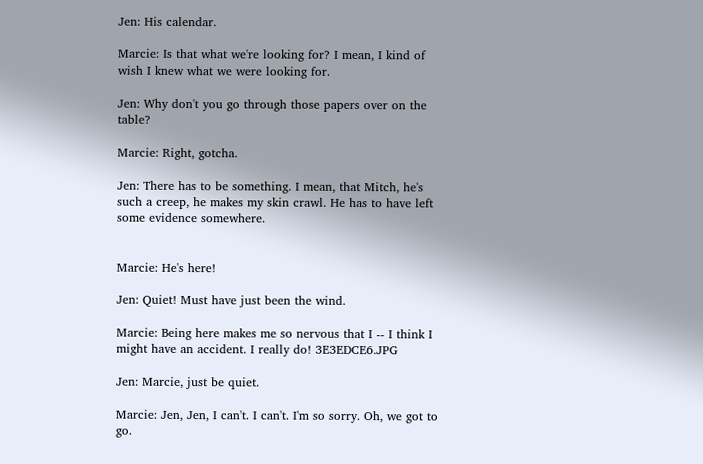Jen: His calendar.

Marcie: Is that what we're looking for? I mean, I kind of wish I knew what we were looking for.

Jen: Why don't you go through those papers over on the table?

Marcie: Right, gotcha.

Jen: There has to be something. I mean, that Mitch, he's such a creep, he makes my skin crawl. He has to have left some evidence somewhere.


Marcie: He's here!

Jen: Quiet! Must have just been the wind.

Marcie: Being here makes me so nervous that I -- I think I might have an accident. I really do! 3E3EDCE6.JPG

Jen: Marcie, just be quiet.

Marcie: Jen, Jen, I can't. I can't. I'm so sorry. Oh, we got to go.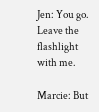Jen: You go. Leave the flashlight with me.

Marcie: But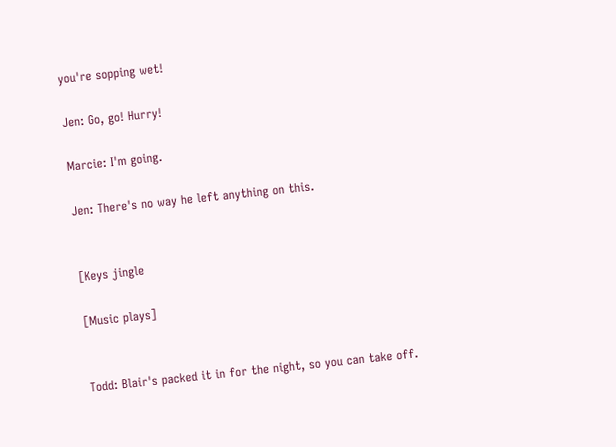you're sopping wet!

Jen: Go, go! Hurry!

Marcie: I'm going.

Jen: There's no way he left anything on this.


[Keys jingle

[Music plays]


Todd: Blair's packed it in for the night, so you can take off.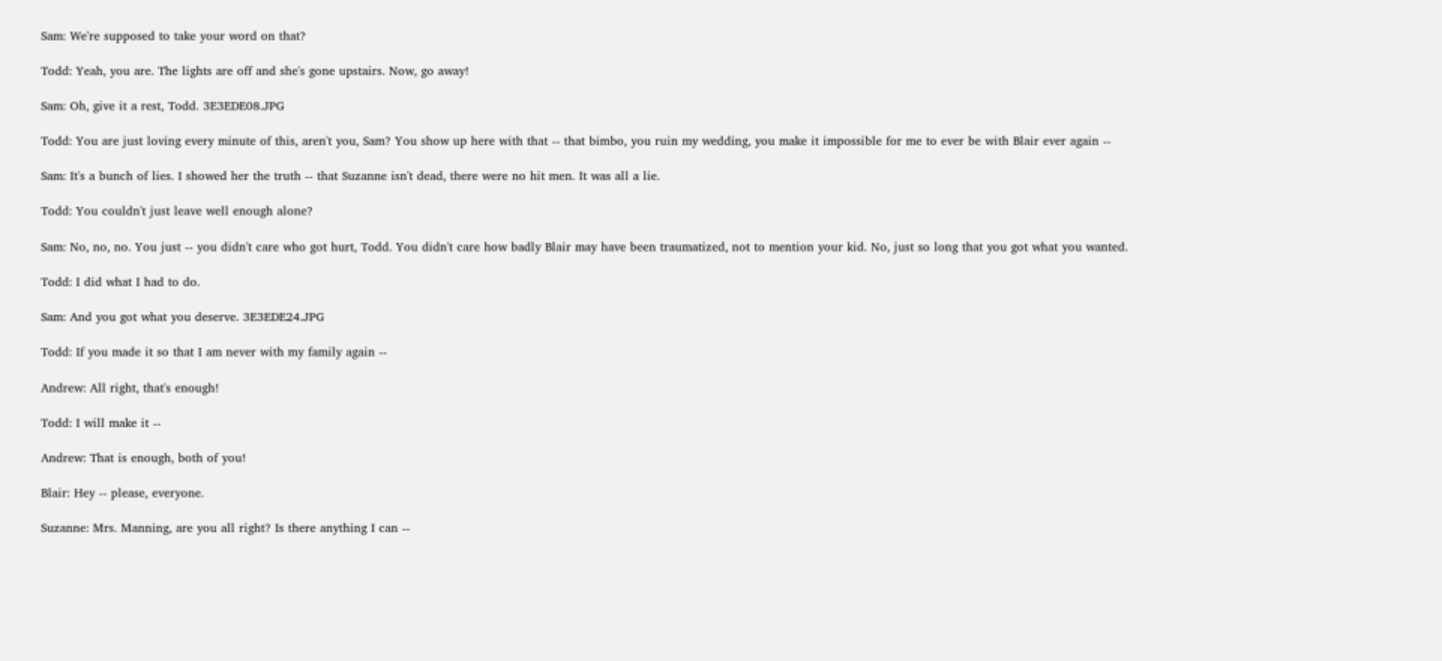Sam: We're supposed to take your word on that?

Todd: Yeah, you are. The lights are off and she's gone upstairs. Now, go away!

Sam: Oh, give it a rest, Todd. 3E3EDE08.JPG

Todd: You are just loving every minute of this, aren't you, Sam? You show up here with that -- that bimbo, you ruin my wedding, you make it impossible for me to ever be with Blair ever again --

Sam: It's a bunch of lies. I showed her the truth -- that Suzanne isn't dead, there were no hit men. It was all a lie.

Todd: You couldn't just leave well enough alone?

Sam: No, no, no. You just -- you didn't care who got hurt, Todd. You didn't care how badly Blair may have been traumatized, not to mention your kid. No, just so long that you got what you wanted.

Todd: I did what I had to do.

Sam: And you got what you deserve. 3E3EDE24.JPG

Todd: If you made it so that I am never with my family again --

Andrew: All right, that's enough!

Todd: I will make it --

Andrew: That is enough, both of you!

Blair: Hey -- please, everyone.

Suzanne: Mrs. Manning, are you all right? Is there anything I can --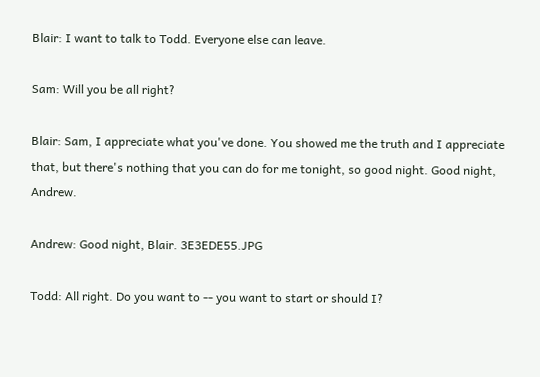Blair: I want to talk to Todd. Everyone else can leave.

Sam: Will you be all right?

Blair: Sam, I appreciate what you've done. You showed me the truth and I appreciate that, but there's nothing that you can do for me tonight, so good night. Good night, Andrew.

Andrew: Good night, Blair. 3E3EDE55.JPG

Todd: All right. Do you want to -- you want to start or should I?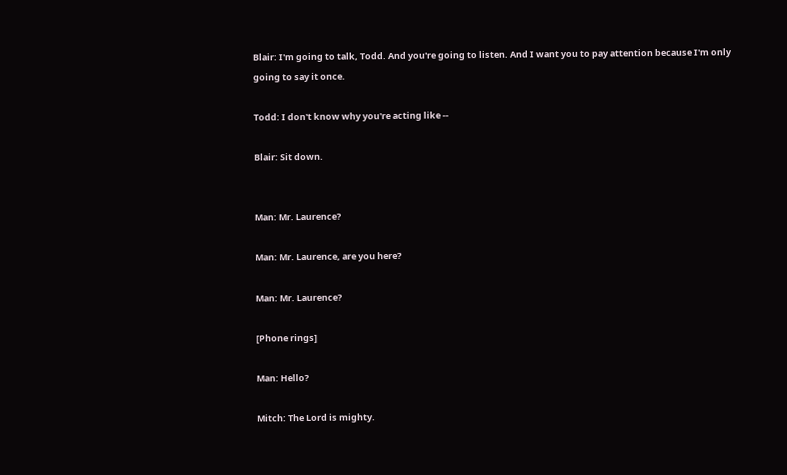Blair: I'm going to talk, Todd. And you're going to listen. And I want you to pay attention because I'm only going to say it once.

Todd: I don't know why you're acting like --

Blair: Sit down.


Man: Mr. Laurence?

Man: Mr. Laurence, are you here?

Man: Mr. Laurence?

[Phone rings]

Man: Hello?

Mitch: The Lord is mighty.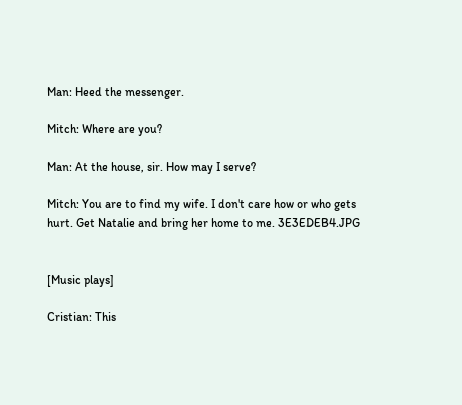Man: Heed the messenger.

Mitch: Where are you?

Man: At the house, sir. How may I serve?

Mitch: You are to find my wife. I don't care how or who gets hurt. Get Natalie and bring her home to me. 3E3EDEB4.JPG


[Music plays]

Cristian: This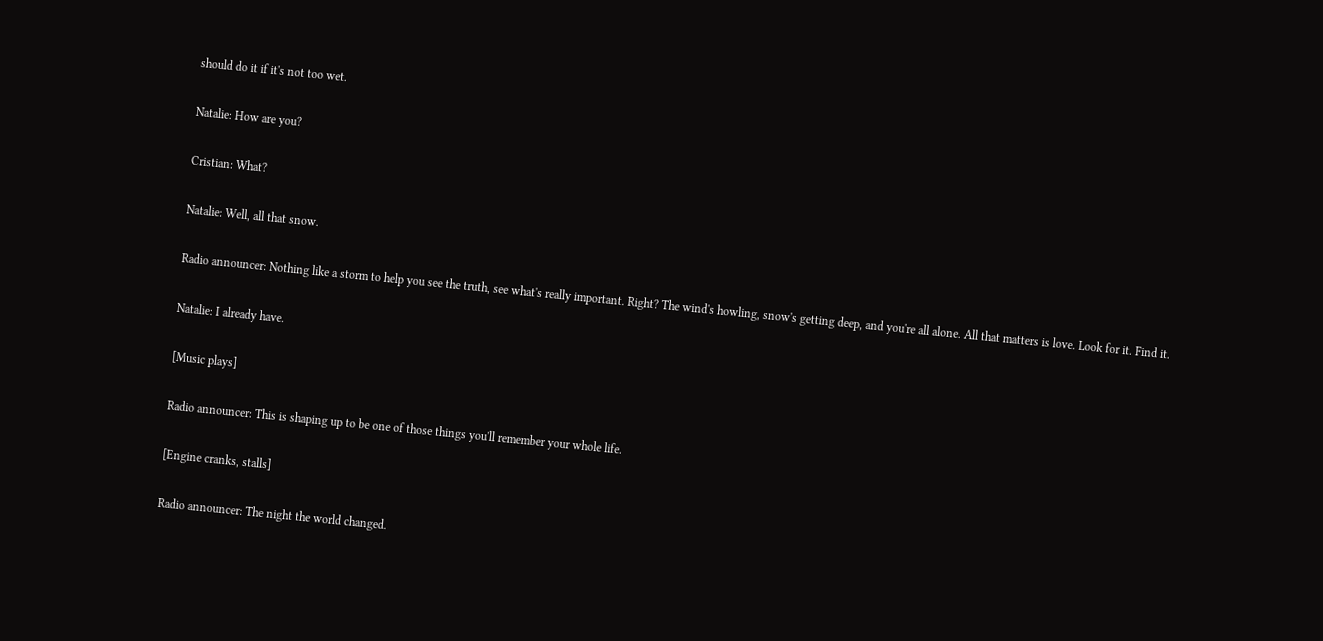should do it if it's not too wet.

Natalie: How are you?

Cristian: What?

Natalie: Well, all that snow.

Radio announcer: Nothing like a storm to help you see the truth, see what's really important. Right? The wind's howling, snow's getting deep, and you're all alone. All that matters is love. Look for it. Find it.

Natalie: I already have.

[Music plays]

Radio announcer: This is shaping up to be one of those things you'll remember your whole life.

[Engine cranks, stalls]

Radio announcer: The night the world changed.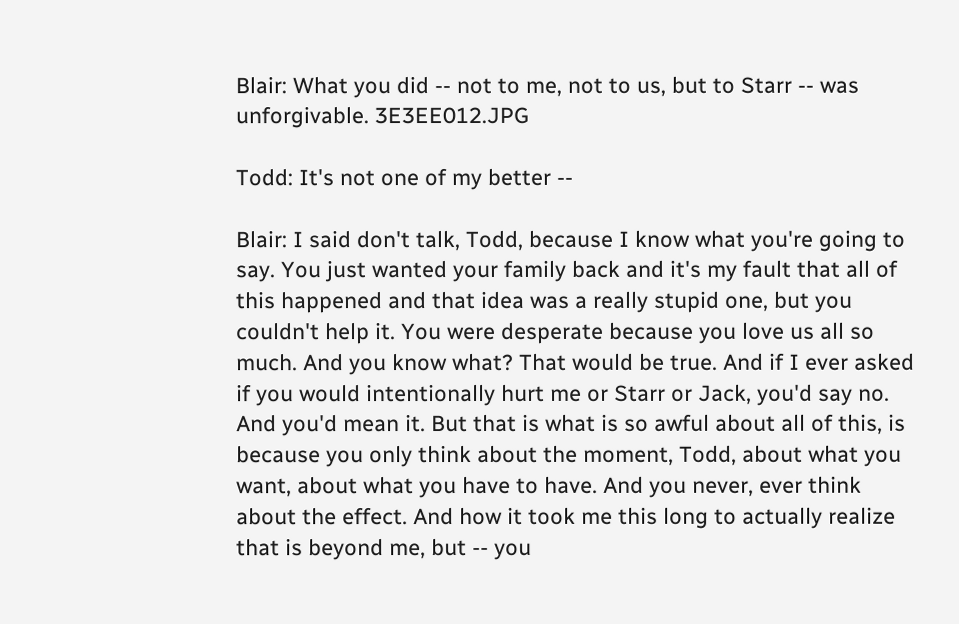Blair: What you did -- not to me, not to us, but to Starr -- was unforgivable. 3E3EE012.JPG

Todd: It's not one of my better --

Blair: I said don't talk, Todd, because I know what you're going to say. You just wanted your family back and it's my fault that all of this happened and that idea was a really stupid one, but you couldn't help it. You were desperate because you love us all so much. And you know what? That would be true. And if I ever asked if you would intentionally hurt me or Starr or Jack, you'd say no. And you'd mean it. But that is what is so awful about all of this, is because you only think about the moment, Todd, about what you want, about what you have to have. And you never, ever think about the effect. And how it took me this long to actually realize that is beyond me, but -- you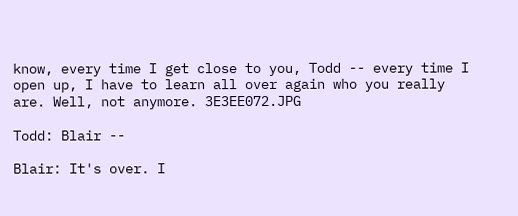know, every time I get close to you, Todd -- every time I open up, I have to learn all over again who you really are. Well, not anymore. 3E3EE072.JPG

Todd: Blair --

Blair: It's over. I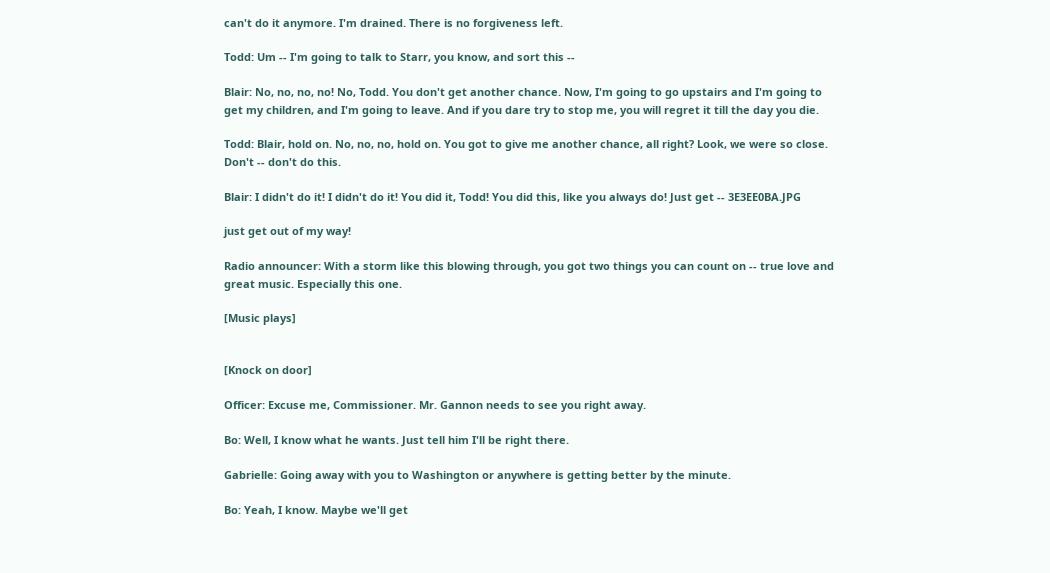can't do it anymore. I'm drained. There is no forgiveness left.

Todd: Um -- I'm going to talk to Starr, you know, and sort this --

Blair: No, no, no, no! No, Todd. You don't get another chance. Now, I'm going to go upstairs and I'm going to get my children, and I'm going to leave. And if you dare try to stop me, you will regret it till the day you die.

Todd: Blair, hold on. No, no, no, hold on. You got to give me another chance, all right? Look, we were so close. Don't -- don't do this.

Blair: I didn't do it! I didn't do it! You did it, Todd! You did this, like you always do! Just get -- 3E3EE0BA.JPG

just get out of my way!

Radio announcer: With a storm like this blowing through, you got two things you can count on -- true love and great music. Especially this one.

[Music plays]


[Knock on door]

Officer: Excuse me, Commissioner. Mr. Gannon needs to see you right away.

Bo: Well, I know what he wants. Just tell him I'll be right there.

Gabrielle: Going away with you to Washington or anywhere is getting better by the minute.

Bo: Yeah, I know. Maybe we'll get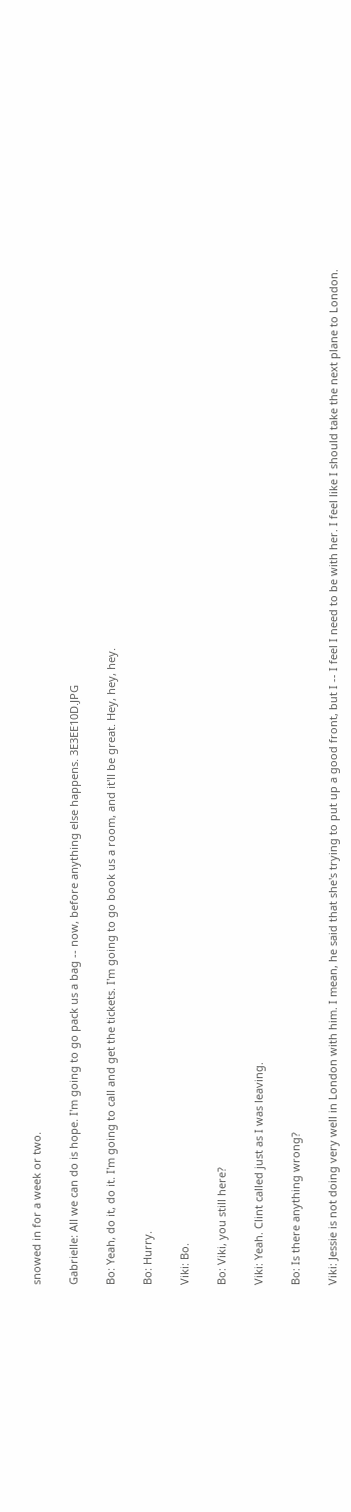snowed in for a week or two.

Gabrielle: All we can do is hope. I'm going to go pack us a bag -- now, before anything else happens. 3E3EE10D.JPG

Bo: Yeah, do it, do it. I'm going to call and get the tickets. I'm going to go book us a room, and it'll be great. Hey, hey, hey.

Bo: Hurry.

Viki: Bo.

Bo: Viki, you still here?

Viki: Yeah. Clint called just as I was leaving.

Bo: Is there anything wrong?

Viki: Jessie is not doing very well in London with him. I mean, he said that she's trying to put up a good front, but I -- I feel I need to be with her. I feel like I should take the next plane to London.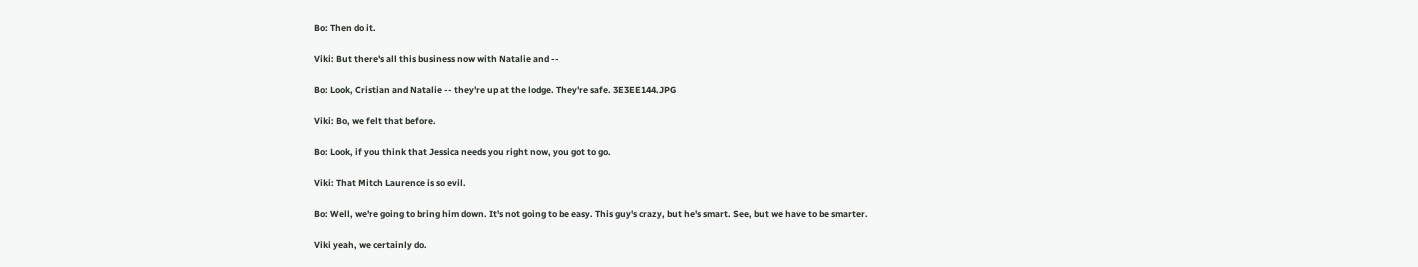Bo: Then do it.

Viki: But there's all this business now with Natalie and --

Bo: Look, Cristian and Natalie -- they're up at the lodge. They're safe. 3E3EE144.JPG

Viki: Bo, we felt that before.

Bo: Look, if you think that Jessica needs you right now, you got to go.

Viki: That Mitch Laurence is so evil.

Bo: Well, we're going to bring him down. It's not going to be easy. This guy's crazy, but he's smart. See, but we have to be smarter.

Viki yeah, we certainly do.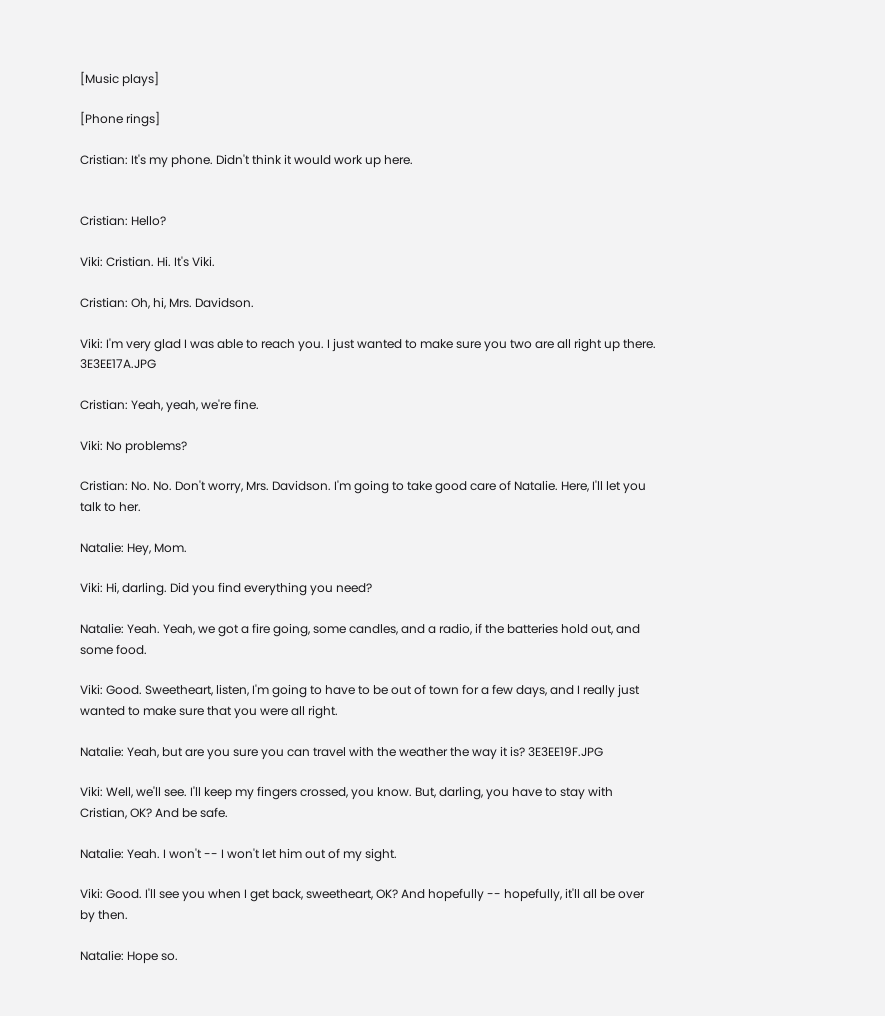[Music plays]

[Phone rings]

Cristian: It's my phone. Didn't think it would work up here.


Cristian: Hello?

Viki: Cristian. Hi. It's Viki.

Cristian: Oh, hi, Mrs. Davidson.

Viki: I'm very glad I was able to reach you. I just wanted to make sure you two are all right up there. 3E3EE17A.JPG

Cristian: Yeah, yeah, we're fine.

Viki: No problems?

Cristian: No. No. Don't worry, Mrs. Davidson. I'm going to take good care of Natalie. Here, I'll let you talk to her.

Natalie: Hey, Mom.

Viki: Hi, darling. Did you find everything you need?

Natalie: Yeah. Yeah, we got a fire going, some candles, and a radio, if the batteries hold out, and some food.

Viki: Good. Sweetheart, listen, I'm going to have to be out of town for a few days, and I really just wanted to make sure that you were all right.

Natalie: Yeah, but are you sure you can travel with the weather the way it is? 3E3EE19F.JPG

Viki: Well, we'll see. I'll keep my fingers crossed, you know. But, darling, you have to stay with Cristian, OK? And be safe.

Natalie: Yeah. I won't -- I won't let him out of my sight.

Viki: Good. I'll see you when I get back, sweetheart, OK? And hopefully -- hopefully, it'll all be over by then.

Natalie: Hope so.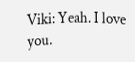Viki: Yeah. I love you.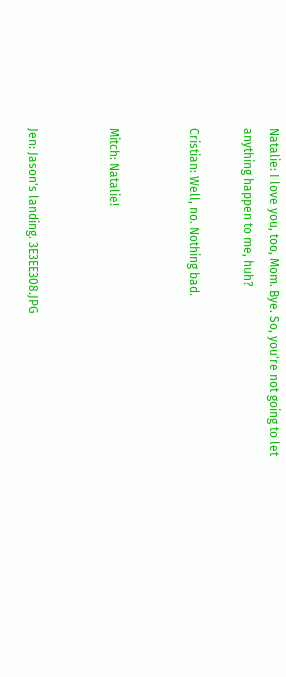Natalie: I love you, too, Mom. Bye. So, you're not going to let anything happen to me, huh?

Cristian: Well, no. Nothing bad.


Mitch: Natalie!


Jen: Jason's landing. 3E3EE308.JPG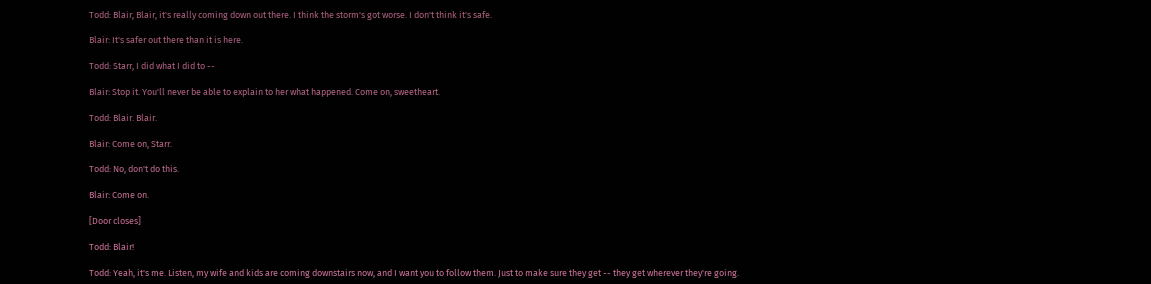Todd: Blair, Blair, it's really coming down out there. I think the storm's got worse. I don't think it's safe.

Blair: It's safer out there than it is here.

Todd: Starr, I did what I did to --

Blair: Stop it. You'll never be able to explain to her what happened. Come on, sweetheart.

Todd: Blair. Blair.

Blair: Come on, Starr.

Todd: No, don't do this.

Blair: Come on.

[Door closes]

Todd: Blair!

Todd: Yeah, it's me. Listen, my wife and kids are coming downstairs now, and I want you to follow them. Just to make sure they get -- they get wherever they're going.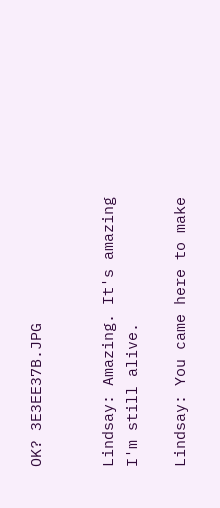OK? 3E3EE37B.JPG


Lindsay: Amazing. It's amazing I'm still alive.

Lindsay: You came here to make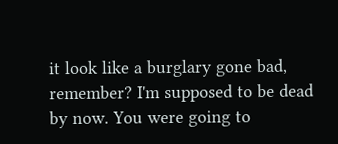it look like a burglary gone bad, remember? I'm supposed to be dead by now. You were going to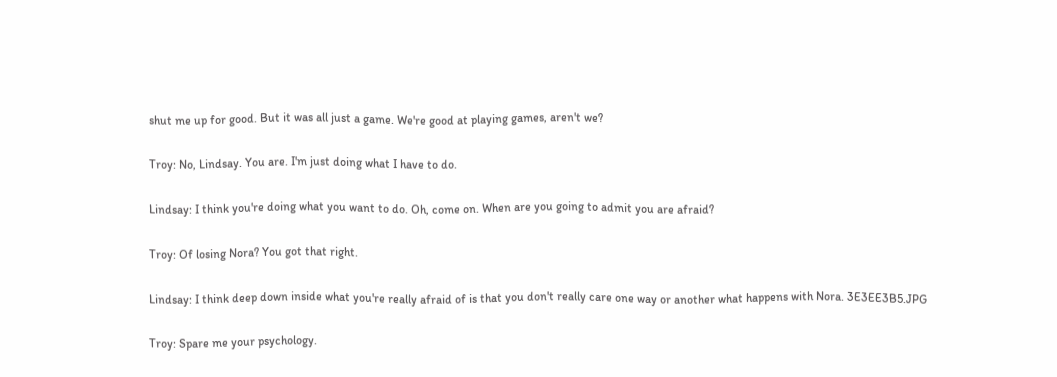shut me up for good. But it was all just a game. We're good at playing games, aren't we?

Troy: No, Lindsay. You are. I'm just doing what I have to do.

Lindsay: I think you're doing what you want to do. Oh, come on. When are you going to admit you are afraid?

Troy: Of losing Nora? You got that right.

Lindsay: I think deep down inside what you're really afraid of is that you don't really care one way or another what happens with Nora. 3E3EE3B5.JPG

Troy: Spare me your psychology.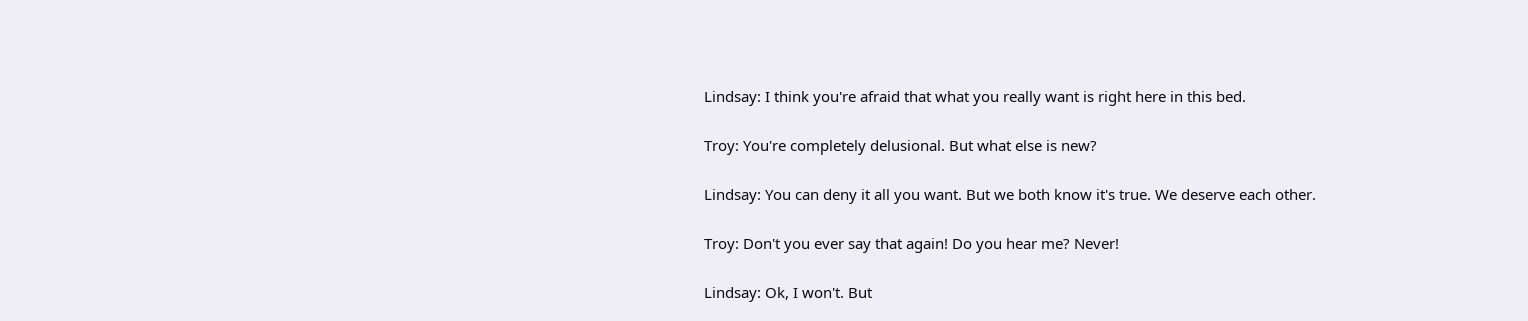Lindsay: I think you're afraid that what you really want is right here in this bed.

Troy: You're completely delusional. But what else is new?

Lindsay: You can deny it all you want. But we both know it's true. We deserve each other.

Troy: Don't you ever say that again! Do you hear me? Never!

Lindsay: Ok, I won't. But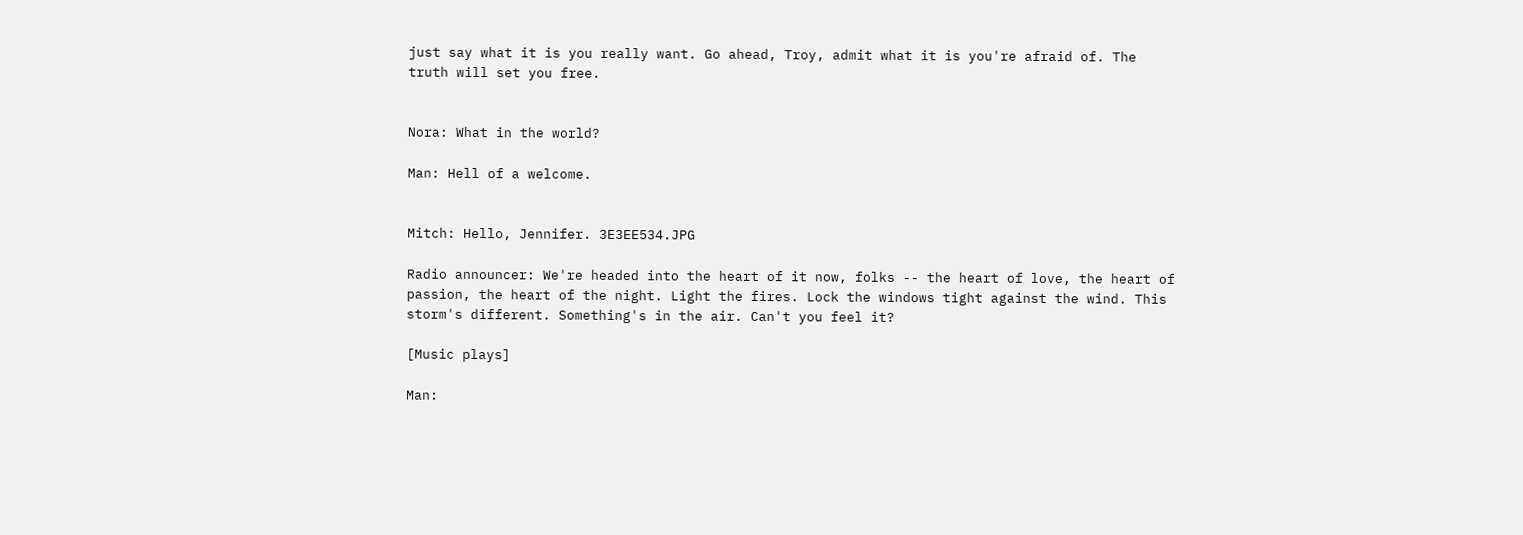just say what it is you really want. Go ahead, Troy, admit what it is you're afraid of. The truth will set you free.


Nora: What in the world?

Man: Hell of a welcome.


Mitch: Hello, Jennifer. 3E3EE534.JPG

Radio announcer: We're headed into the heart of it now, folks -- the heart of love, the heart of passion, the heart of the night. Light the fires. Lock the windows tight against the wind. This storm's different. Something's in the air. Can't you feel it?

[Music plays]

Man: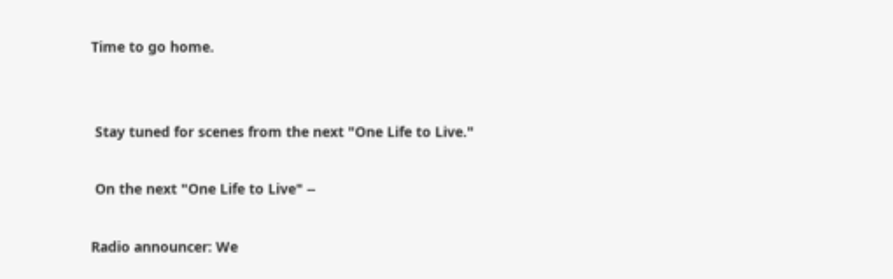Time to go home.


 Stay tuned for scenes from the next "One Life to Live."

 On the next "One Life to Live" --

Radio announcer: We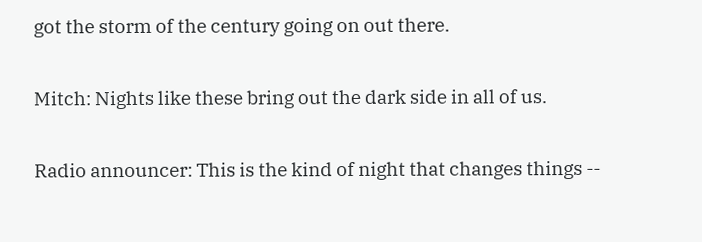got the storm of the century going on out there.

Mitch: Nights like these bring out the dark side in all of us.

Radio announcer: This is the kind of night that changes things --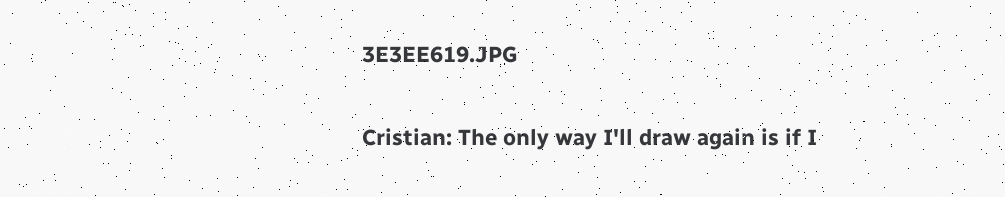3E3EE619.JPG

Cristian: The only way I'll draw again is if I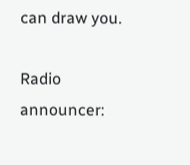can draw you.

Radio announcer: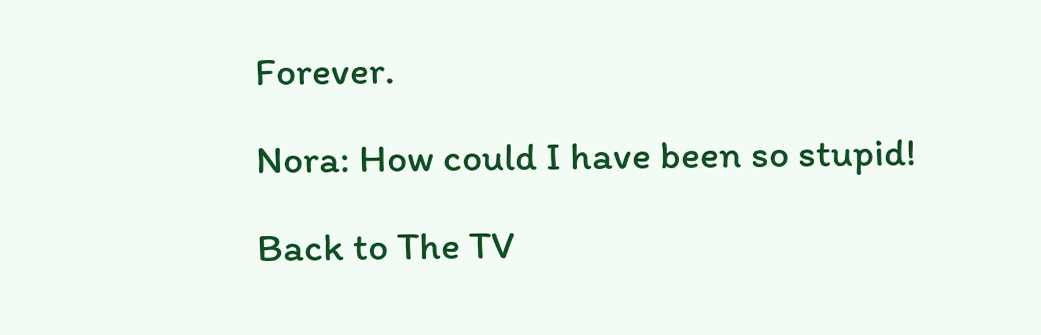Forever.

Nora: How could I have been so stupid!

Back to The TV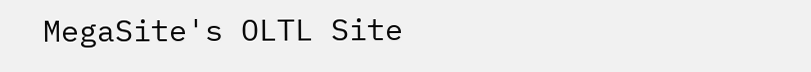MegaSite's OLTL Site